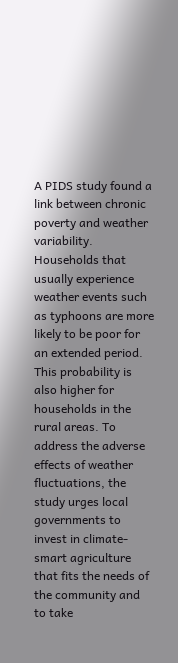A PIDS study found a link between chronic poverty and weather variability. Households that usually experience weather events such as typhoons are more likely to be poor for an extended period. This probability is also higher for households in the rural areas. To address the adverse effects of weather fluctuations, the study urges local governments to invest in climate-smart agriculture that fits the needs of the community and to take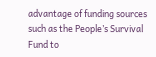advantage of funding sources such as the People’s Survival Fund to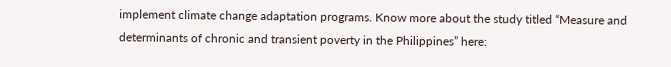implement climate change adaptation programs. Know more about the study titled “Measure and determinants of chronic and transient poverty in the Philippines” here: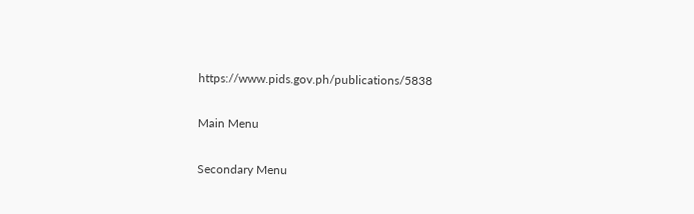https://www.pids.gov.ph/publications/5838

Main Menu

Secondary Menu